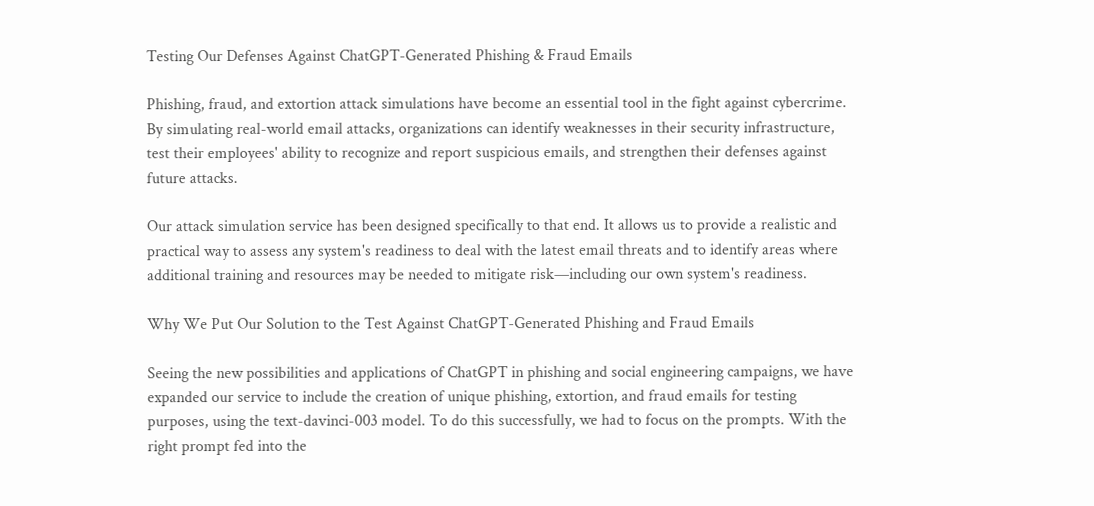Testing Our Defenses Against ChatGPT-Generated Phishing & Fraud Emails

Phishing, fraud, and extortion attack simulations have become an essential tool in the fight against cybercrime. By simulating real-world email attacks, organizations can identify weaknesses in their security infrastructure, test their employees' ability to recognize and report suspicious emails, and strengthen their defenses against future attacks.

Our attack simulation service has been designed specifically to that end. It allows us to provide a realistic and practical way to assess any system's readiness to deal with the latest email threats and to identify areas where additional training and resources may be needed to mitigate risk—including our own system's readiness.

Why We Put Our Solution to the Test Against ChatGPT-Generated Phishing and Fraud Emails

Seeing the new possibilities and applications of ChatGPT in phishing and social engineering campaigns, we have expanded our service to include the creation of unique phishing, extortion, and fraud emails for testing purposes, using the text-davinci-003 model. To do this successfully, we had to focus on the prompts. With the right prompt fed into the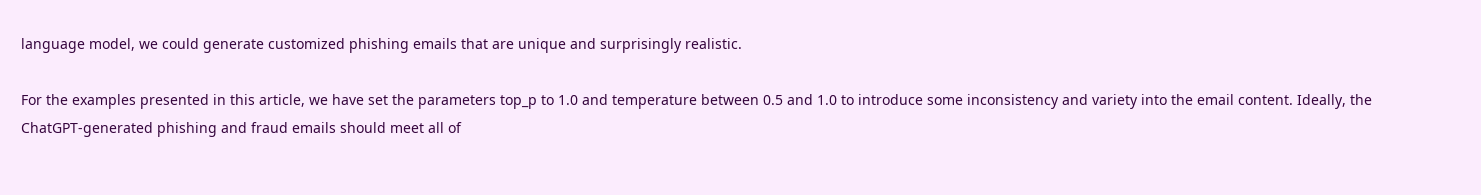language model, we could generate customized phishing emails that are unique and surprisingly realistic.

For the examples presented in this article, we have set the parameters top_p to 1.0 and temperature between 0.5 and 1.0 to introduce some inconsistency and variety into the email content. Ideally, the ChatGPT-generated phishing and fraud emails should meet all of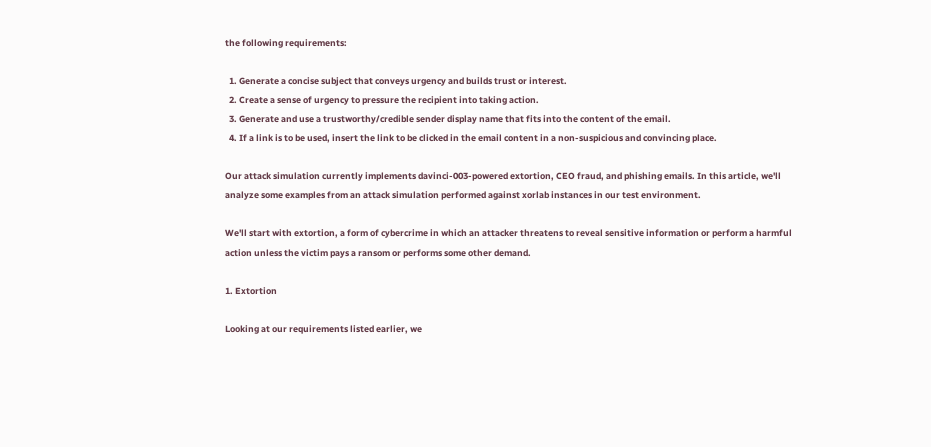the following requirements:

  1. Generate a concise subject that conveys urgency and builds trust or interest.
  2. Create a sense of urgency to pressure the recipient into taking action.
  3. Generate and use a trustworthy/credible sender display name that fits into the content of the email.
  4. If a link is to be used, insert the link to be clicked in the email content in a non-suspicious and convincing place.

Our attack simulation currently implements davinci-003-powered extortion, CEO fraud, and phishing emails. In this article, we'll analyze some examples from an attack simulation performed against xorlab instances in our test environment.

We'll start with extortion, a form of cybercrime in which an attacker threatens to reveal sensitive information or perform a harmful action unless the victim pays a ransom or performs some other demand.

1. Extortion

Looking at our requirements listed earlier, we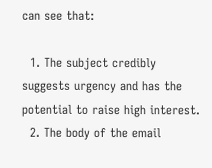can see that:

  1. The subject credibly suggests urgency and has the potential to raise high interest.
  2. The body of the email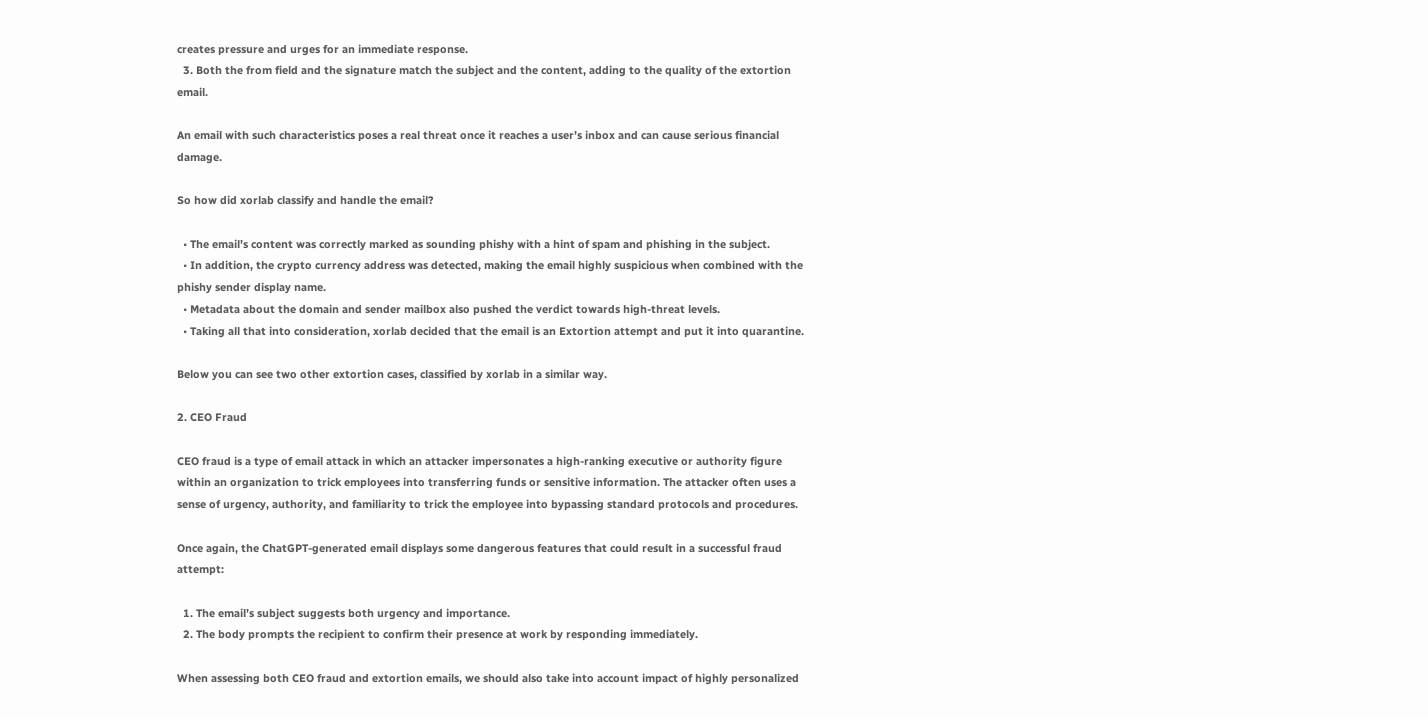creates pressure and urges for an immediate response.
  3. Both the from field and the signature match the subject and the content, adding to the quality of the extortion email.

An email with such characteristics poses a real threat once it reaches a user’s inbox and can cause serious financial damage.

So how did xorlab classify and handle the email?

  • The email’s content was correctly marked as sounding phishy with a hint of spam and phishing in the subject.
  • In addition, the crypto currency address was detected, making the email highly suspicious when combined with the phishy sender display name.
  • Metadata about the domain and sender mailbox also pushed the verdict towards high-threat levels.
  • Taking all that into consideration, xorlab decided that the email is an Extortion attempt and put it into quarantine.

Below you can see two other extortion cases, classified by xorlab in a similar way.

2. CEO Fraud

CEO fraud is a type of email attack in which an attacker impersonates a high-ranking executive or authority figure within an organization to trick employees into transferring funds or sensitive information. The attacker often uses a sense of urgency, authority, and familiarity to trick the employee into bypassing standard protocols and procedures.

Once again, the ChatGPT-generated email displays some dangerous features that could result in a successful fraud attempt:

  1. The email’s subject suggests both urgency and importance.
  2. The body prompts the recipient to confirm their presence at work by responding immediately.

When assessing both CEO fraud and extortion emails, we should also take into account impact of highly personalized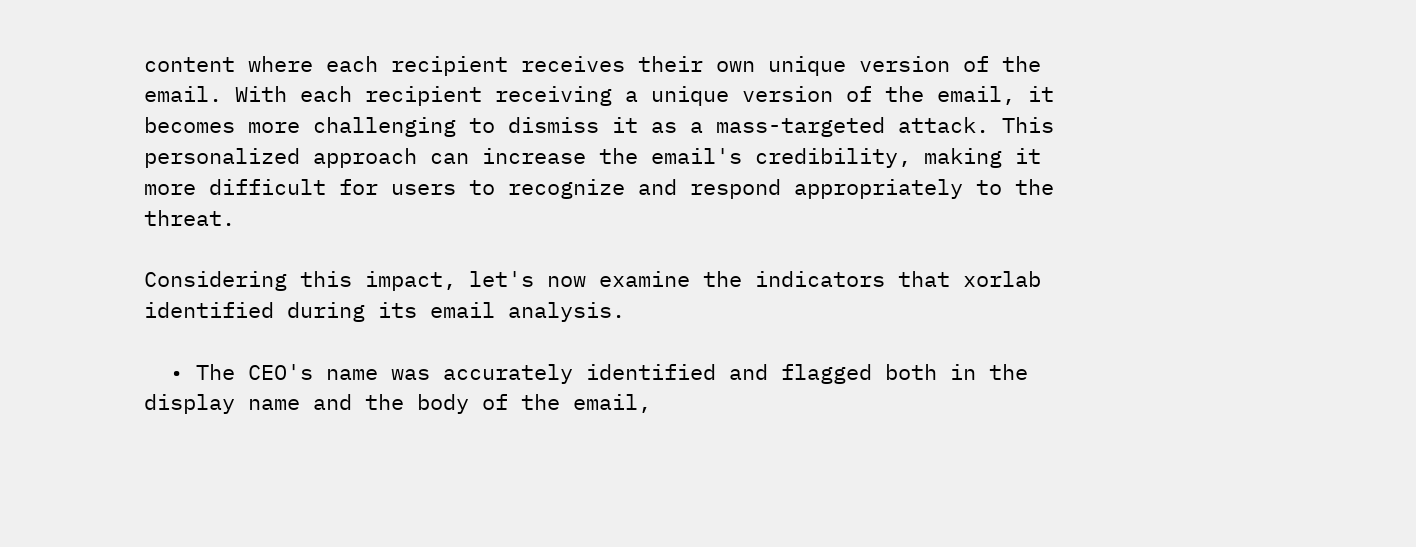content where each recipient receives their own unique version of the email. With each recipient receiving a unique version of the email, it becomes more challenging to dismiss it as a mass-targeted attack. This personalized approach can increase the email's credibility, making it more difficult for users to recognize and respond appropriately to the threat.

Considering this impact, let's now examine the indicators that xorlab identified during its email analysis.

  • The CEO's name was accurately identified and flagged both in the display name and the body of the email,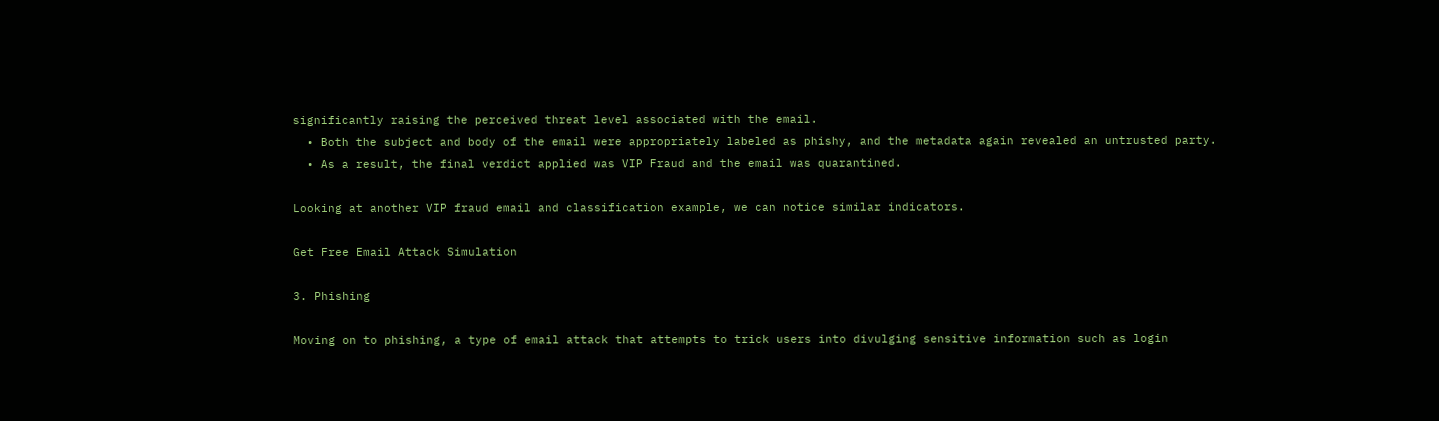significantly raising the perceived threat level associated with the email.
  • Both the subject and body of the email were appropriately labeled as phishy, and the metadata again revealed an untrusted party.
  • As a result, the final verdict applied was VIP Fraud and the email was quarantined.

Looking at another VIP fraud email and classification example, we can notice similar indicators.

Get Free Email Attack Simulation

3. Phishing

Moving on to phishing, a type of email attack that attempts to trick users into divulging sensitive information such as login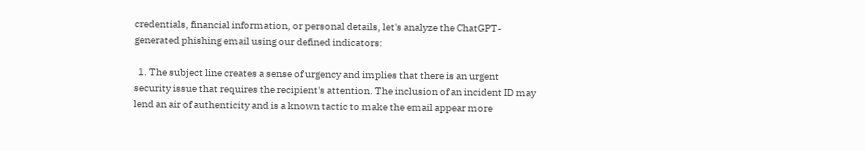credentials, financial information, or personal details, let's analyze the ChatGPT-generated phishing email using our defined indicators:

  1. The subject line creates a sense of urgency and implies that there is an urgent security issue that requires the recipient's attention. The inclusion of an incident ID may lend an air of authenticity and is a known tactic to make the email appear more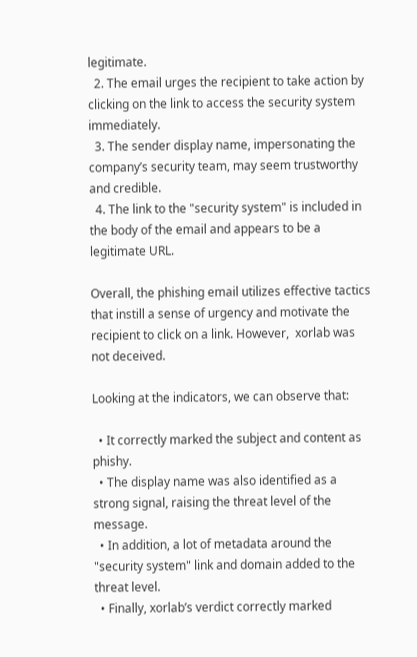legitimate.
  2. The email urges the recipient to take action by clicking on the link to access the security system immediately.
  3. The sender display name, impersonating the company’s security team, may seem trustworthy and credible.
  4. The link to the "security system" is included in the body of the email and appears to be a legitimate URL.

Overall, the phishing email utilizes effective tactics that instill a sense of urgency and motivate the recipient to click on a link. However,  xorlab was not deceived.

Looking at the indicators, we can observe that:

  • It correctly marked the subject and content as phishy.
  • The display name was also identified as a strong signal, raising the threat level of the message.
  • In addition, a lot of metadata around the "security system" link and domain added to the threat level.
  • Finally, xorlab’s verdict correctly marked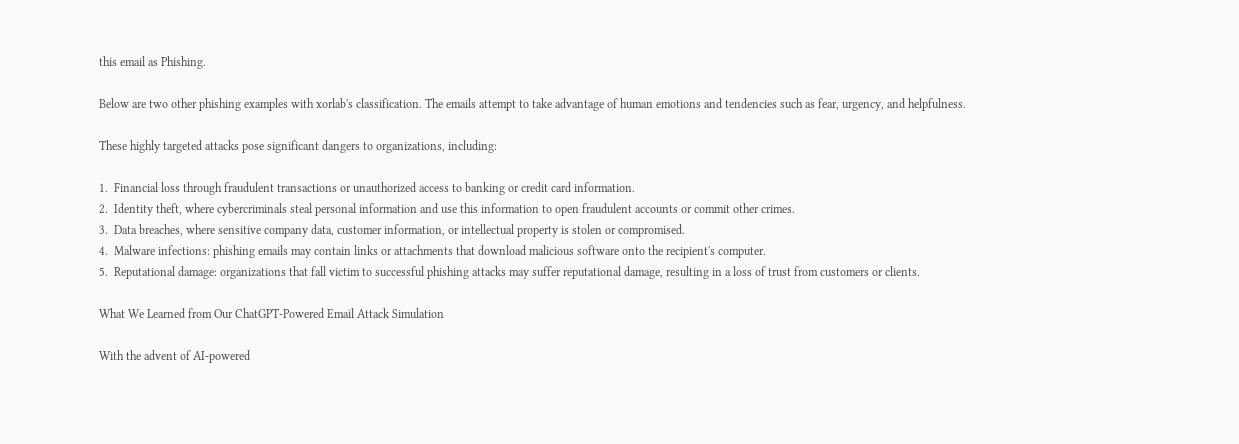this email as Phishing.

Below are two other phishing examples with xorlab's classification. The emails attempt to take advantage of human emotions and tendencies such as fear, urgency, and helpfulness.

These highly targeted attacks pose significant dangers to organizations, including:

1.  Financial loss through fraudulent transactions or unauthorized access to banking or credit card information.
2.  Identity theft, where cybercriminals steal personal information and use this information to open fraudulent accounts or commit other crimes.
3.  Data breaches, where sensitive company data, customer information, or intellectual property is stolen or compromised.
4.  Malware infections: phishing emails may contain links or attachments that download malicious software onto the recipient's computer.
5.  Reputational damage: organizations that fall victim to successful phishing attacks may suffer reputational damage, resulting in a loss of trust from customers or clients.

What We Learned from Our ChatGPT-Powered Email Attack Simulation

With the advent of AI-powered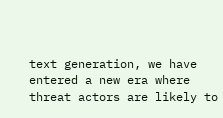text generation, we have entered a new era where threat actors are likely to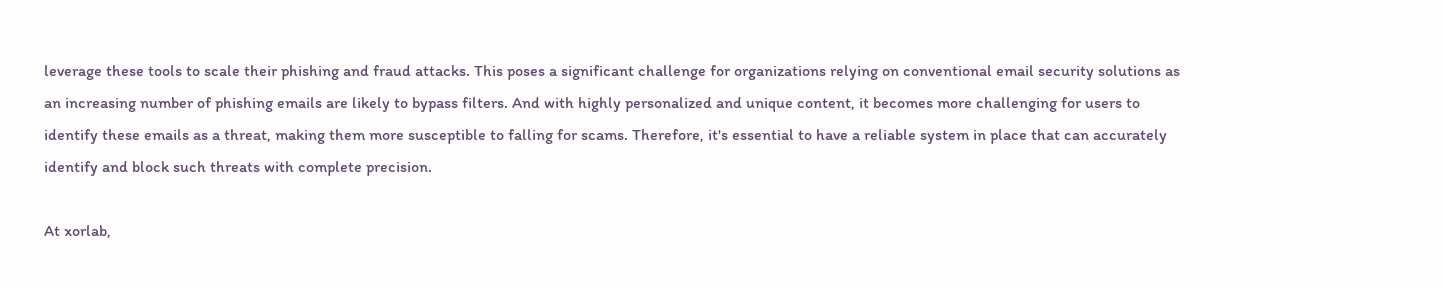leverage these tools to scale their phishing and fraud attacks. This poses a significant challenge for organizations relying on conventional email security solutions as an increasing number of phishing emails are likely to bypass filters. And with highly personalized and unique content, it becomes more challenging for users to identify these emails as a threat, making them more susceptible to falling for scams. Therefore, it's essential to have a reliable system in place that can accurately identify and block such threats with complete precision.

At xorlab,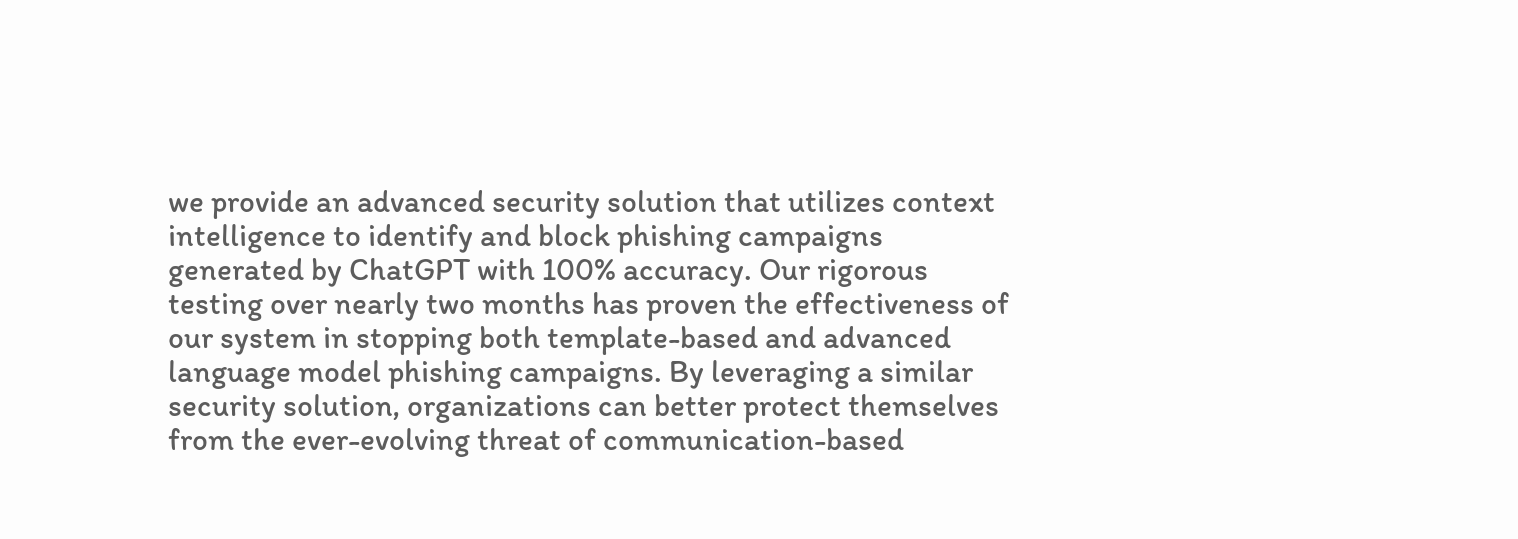we provide an advanced security solution that utilizes context intelligence to identify and block phishing campaigns generated by ChatGPT with 100% accuracy. Our rigorous testing over nearly two months has proven the effectiveness of our system in stopping both template-based and advanced language model phishing campaigns. By leveraging a similar security solution, organizations can better protect themselves from the ever-evolving threat of communication-based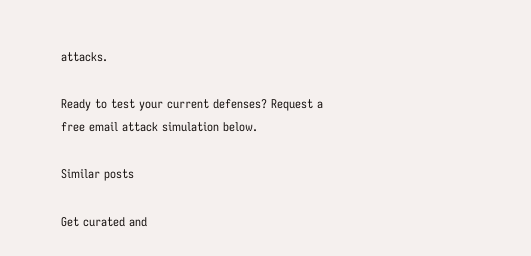attacks.

Ready to test your current defenses? Request a free email attack simulation below.

Similar posts

Get curated and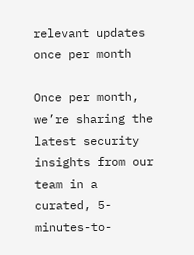relevant updates once per month

Once per month, we’re sharing the latest security insights from our team in a curated, 5-minutes-to-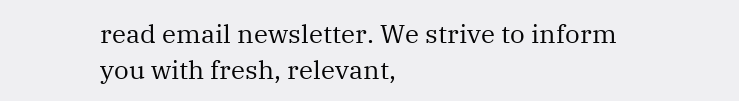read email newsletter. We strive to inform you with fresh, relevant,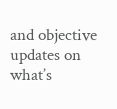and objective updates on what’s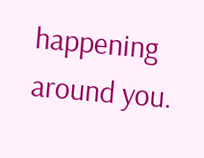happening around you.